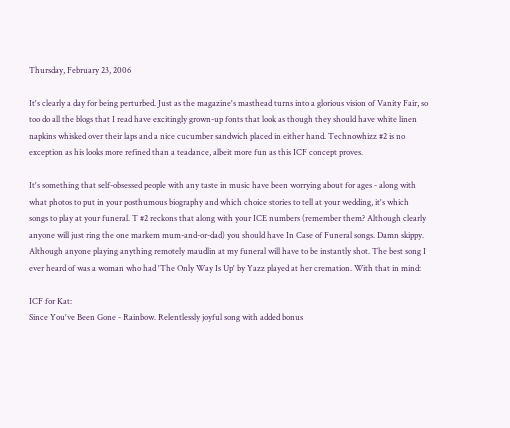Thursday, February 23, 2006

It's clearly a day for being perturbed. Just as the magazine's masthead turns into a glorious vision of Vanity Fair, so too do all the blogs that I read have excitingly grown-up fonts that look as though they should have white linen napkins whisked over their laps and a nice cucumber sandwich placed in either hand. Technowhizz #2 is no exception as his looks more refined than a teadance, albeit more fun as this ICF concept proves.

It's something that self-obsessed people with any taste in music have been worrying about for ages - along with what photos to put in your posthumous biography and which choice stories to tell at your wedding, it's which songs to play at your funeral. T #2 reckons that along with your ICE numbers (remember them? Although clearly anyone will just ring the one markem mum-and-or-dad) you should have In Case of Funeral songs. Damn skippy. Although anyone playing anything remotely maudlin at my funeral will have to be instantly shot. The best song I ever heard of was a woman who had 'The Only Way Is Up' by Yazz played at her cremation. With that in mind:

ICF for Kat:
Since You've Been Gone - Rainbow. Relentlessly joyful song with added bonus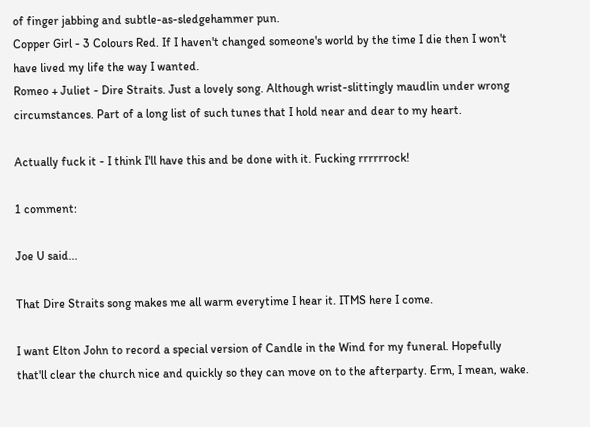of finger jabbing and subtle-as-sledgehammer pun.
Copper Girl - 3 Colours Red. If I haven't changed someone's world by the time I die then I won't have lived my life the way I wanted.
Romeo + Juliet - Dire Straits. Just a lovely song. Although wrist-slittingly maudlin under wrong circumstances. Part of a long list of such tunes that I hold near and dear to my heart.

Actually fuck it - I think I'll have this and be done with it. Fucking rrrrrrock!

1 comment:

Joe U said...

That Dire Straits song makes me all warm everytime I hear it. ITMS here I come.

I want Elton John to record a special version of Candle in the Wind for my funeral. Hopefully that'll clear the church nice and quickly so they can move on to the afterparty. Erm, I mean, wake.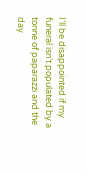I'll be disappointed if my funeral isn't populated by a tonne of paparazzi and the day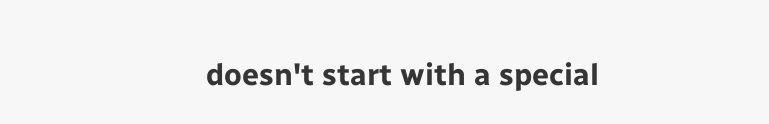doesn't start with a special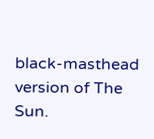black-masthead version of The Sun.